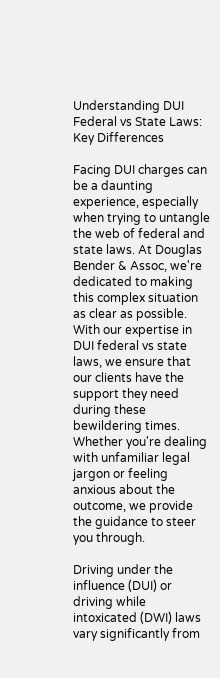Understanding DUI Federal vs State Laws: Key Differences

Facing DUI charges can be a daunting experience, especially when trying to untangle the web of federal and state laws. At Douglas Bender & Assoc, we're dedicated to making this complex situation as clear as possible. With our expertise in DUI federal vs state laws, we ensure that our clients have the support they need during these bewildering times. Whether you're dealing with unfamiliar legal jargon or feeling anxious about the outcome, we provide the guidance to steer you through.

Driving under the influence (DUI) or driving while intoxicated (DWI) laws vary significantly from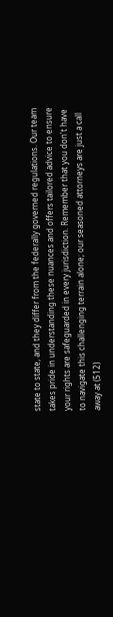state to state, and they differ from the federally governed regulations. Our team takes pride in understanding these nuances and offers tailored advice to ensure your rights are safeguarded in every jurisdiction. Remember that you don't have to navigate this challenging terrain alone; our seasoned attorneys are just a call away at (512)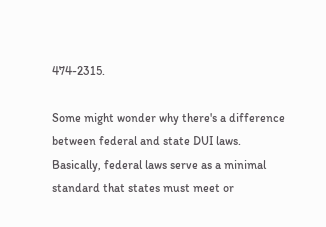474-2315.

Some might wonder why there's a difference between federal and state DUI laws. Basically, federal laws serve as a minimal standard that states must meet or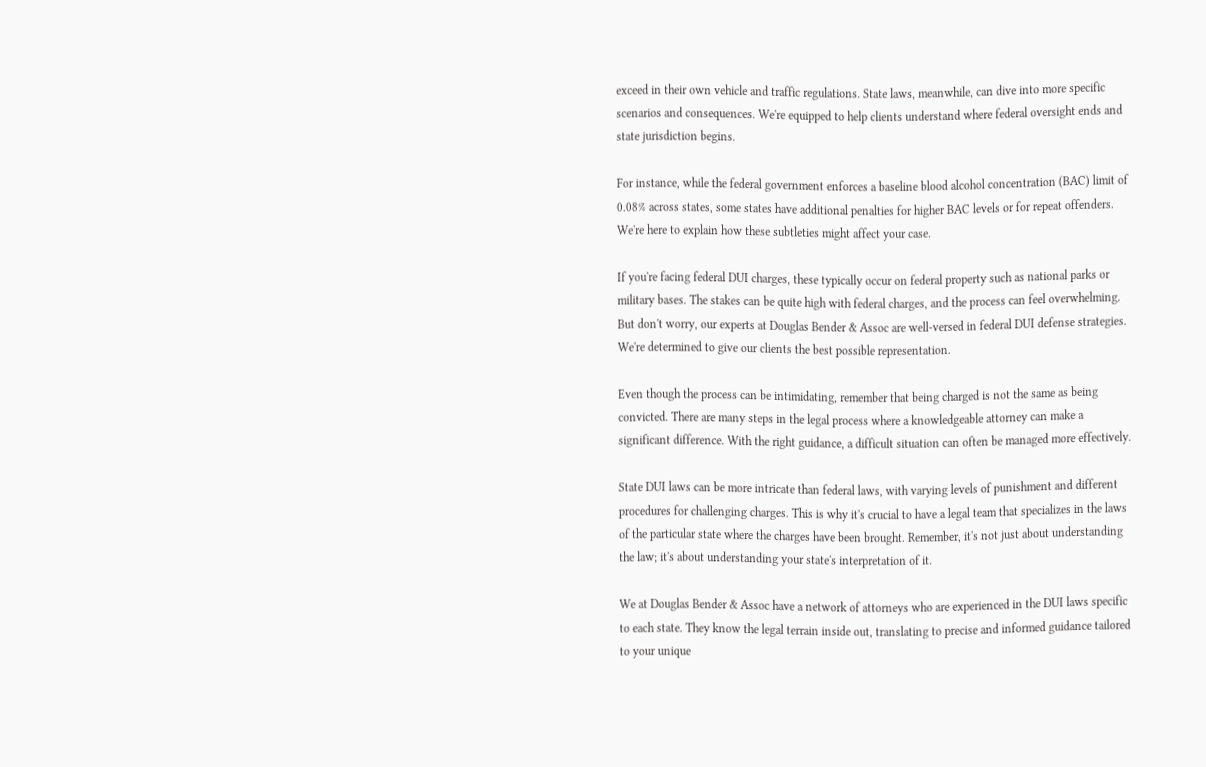exceed in their own vehicle and traffic regulations. State laws, meanwhile, can dive into more specific scenarios and consequences. We're equipped to help clients understand where federal oversight ends and state jurisdiction begins.

For instance, while the federal government enforces a baseline blood alcohol concentration (BAC) limit of 0.08% across states, some states have additional penalties for higher BAC levels or for repeat offenders. We're here to explain how these subtleties might affect your case.

If you're facing federal DUI charges, these typically occur on federal property such as national parks or military bases. The stakes can be quite high with federal charges, and the process can feel overwhelming. But don't worry, our experts at Douglas Bender & Assoc are well-versed in federal DUI defense strategies. We're determined to give our clients the best possible representation.

Even though the process can be intimidating, remember that being charged is not the same as being convicted. There are many steps in the legal process where a knowledgeable attorney can make a significant difference. With the right guidance, a difficult situation can often be managed more effectively.

State DUI laws can be more intricate than federal laws, with varying levels of punishment and different procedures for challenging charges. This is why it's crucial to have a legal team that specializes in the laws of the particular state where the charges have been brought. Remember, it's not just about understanding the law; it's about understanding your state's interpretation of it.

We at Douglas Bender & Assoc have a network of attorneys who are experienced in the DUI laws specific to each state. They know the legal terrain inside out, translating to precise and informed guidance tailored to your unique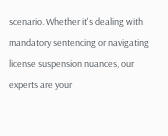scenario. Whether it's dealing with mandatory sentencing or navigating license suspension nuances, our experts are your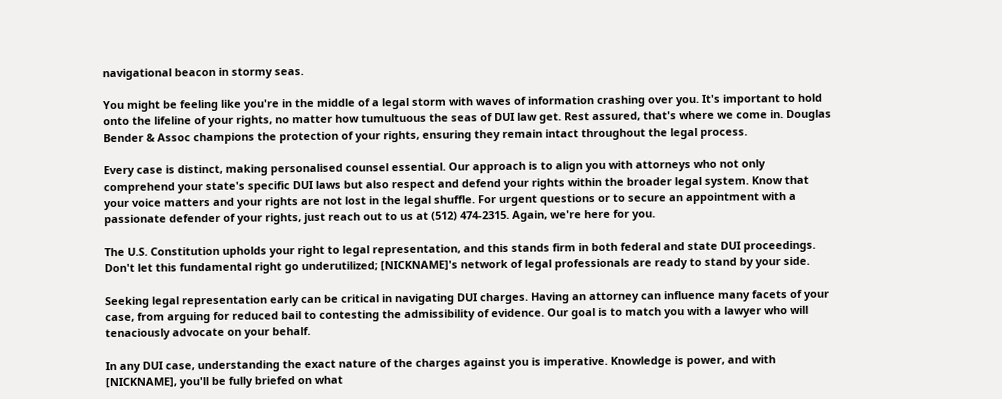navigational beacon in stormy seas.

You might be feeling like you're in the middle of a legal storm with waves of information crashing over you. It's important to hold onto the lifeline of your rights, no matter how tumultuous the seas of DUI law get. Rest assured, that's where we come in. Douglas Bender & Assoc champions the protection of your rights, ensuring they remain intact throughout the legal process.

Every case is distinct, making personalised counsel essential. Our approach is to align you with attorneys who not only comprehend your state's specific DUI laws but also respect and defend your rights within the broader legal system. Know that your voice matters and your rights are not lost in the legal shuffle. For urgent questions or to secure an appointment with a passionate defender of your rights, just reach out to us at (512) 474-2315. Again, we're here for you.

The U.S. Constitution upholds your right to legal representation, and this stands firm in both federal and state DUI proceedings. Don't let this fundamental right go underutilized; [NICKNAME]'s network of legal professionals are ready to stand by your side.

Seeking legal representation early can be critical in navigating DUI charges. Having an attorney can influence many facets of your case, from arguing for reduced bail to contesting the admissibility of evidence. Our goal is to match you with a lawyer who will tenaciously advocate on your behalf.

In any DUI case, understanding the exact nature of the charges against you is imperative. Knowledge is power, and with [NICKNAME], you'll be fully briefed on what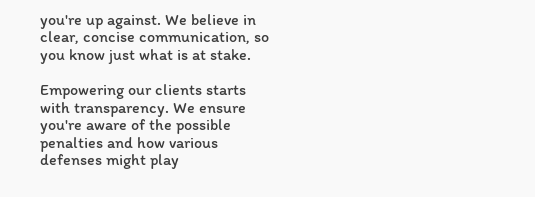you're up against. We believe in clear, concise communication, so you know just what is at stake.

Empowering our clients starts with transparency. We ensure you're aware of the possible penalties and how various defenses might play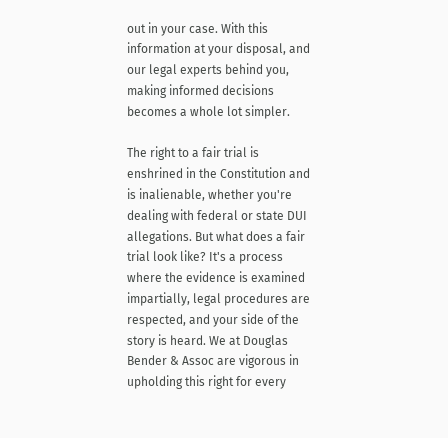out in your case. With this information at your disposal, and our legal experts behind you, making informed decisions becomes a whole lot simpler.

The right to a fair trial is enshrined in the Constitution and is inalienable, whether you're dealing with federal or state DUI allegations. But what does a fair trial look like? It's a process where the evidence is examined impartially, legal procedures are respected, and your side of the story is heard. We at Douglas Bender & Assoc are vigorous in upholding this right for every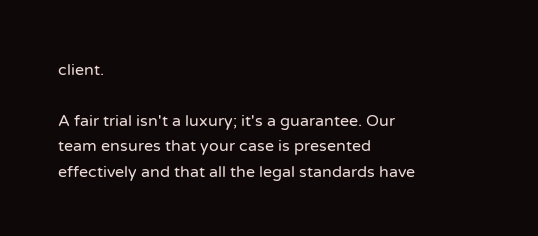client.

A fair trial isn't a luxury; it's a guarantee. Our team ensures that your case is presented effectively and that all the legal standards have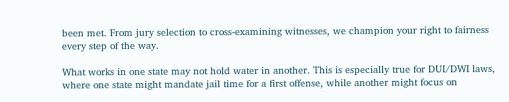been met. From jury selection to cross-examining witnesses, we champion your right to fairness every step of the way.

What works in one state may not hold water in another. This is especially true for DUI/DWI laws, where one state might mandate jail time for a first offense, while another might focus on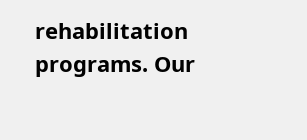rehabilitation programs. Our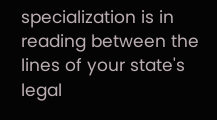specialization is in reading between the lines of your state's legal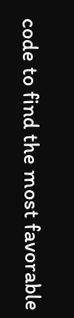code to find the most favorable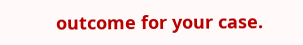outcome for your case.